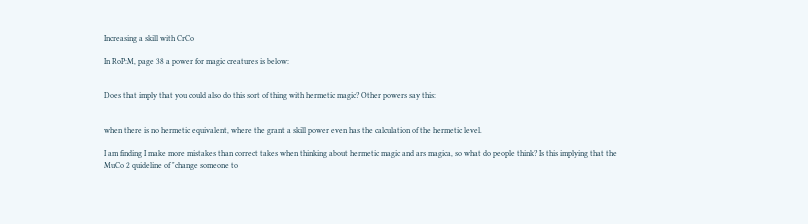Increasing a skill with CrCo

In RoP:M, page 38 a power for magic creatures is below:


Does that imply that you could also do this sort of thing with hermetic magic? Other powers say this:


when there is no hermetic equivalent, where the grant a skill power even has the calculation of the hermetic level.

I am finding I make more mistakes than correct takes when thinking about hermetic magic and ars magica, so what do people think? Is this implying that the MuCo 2 quideline of "change someone to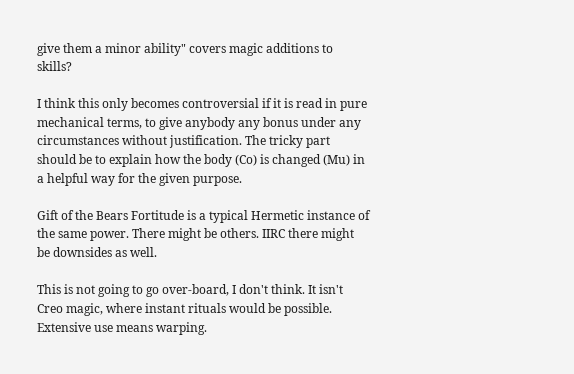give them a minor ability" covers magic additions to skills?

I think this only becomes controversial if it is read in pure mechanical terms, to give anybody any bonus under any circumstances without justification. The tricky part should be to explain how the body (Co) is changed (Mu) in a helpful way for the given purpose.

Gift of the Bears Fortitude is a typical Hermetic instance of the same power. There might be others. IIRC there might be downsides as well.

This is not going to go over-board, I don't think. It isn't Creo magic, where instant rituals would be possible. Extensive use means warping.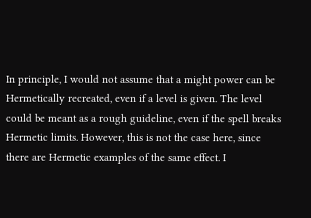In principle, I would not assume that a might power can be Hermetically recreated, even if a level is given. The level could be meant as a rough guideline, even if the spell breaks Hermetic limits. However, this is not the case here, since there are Hermetic examples of the same effect. I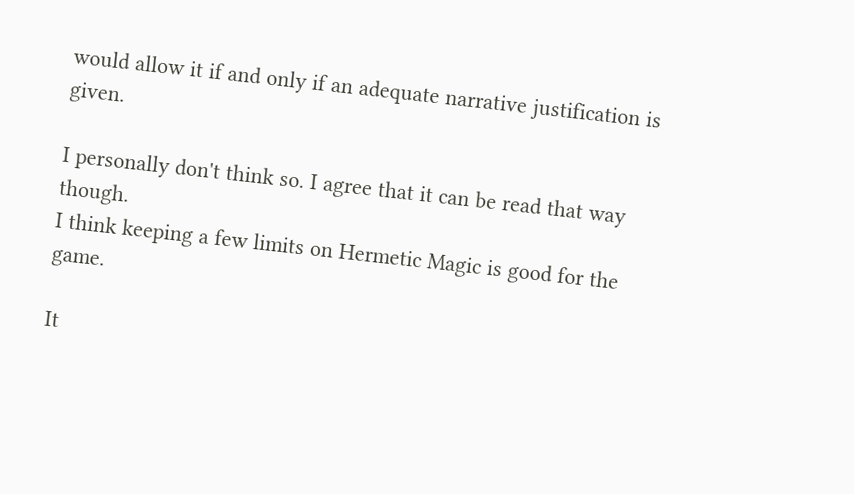would allow it if and only if an adequate narrative justification is given.

I personally don't think so. I agree that it can be read that way though.
I think keeping a few limits on Hermetic Magic is good for the game.

It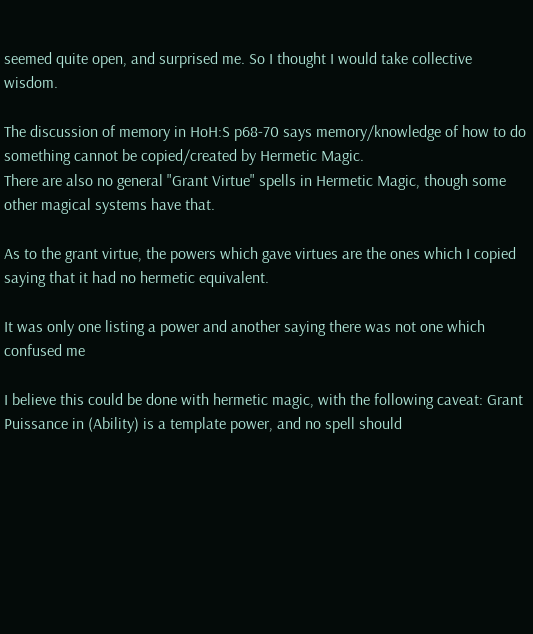seemed quite open, and surprised me. So I thought I would take collective wisdom.

The discussion of memory in HoH:S p68-70 says memory/knowledge of how to do something cannot be copied/created by Hermetic Magic.
There are also no general "Grant Virtue" spells in Hermetic Magic, though some other magical systems have that.

As to the grant virtue, the powers which gave virtues are the ones which I copied saying that it had no hermetic equivalent.

It was only one listing a power and another saying there was not one which confused me

I believe this could be done with hermetic magic, with the following caveat: Grant Puissance in (Ability) is a template power, and no spell should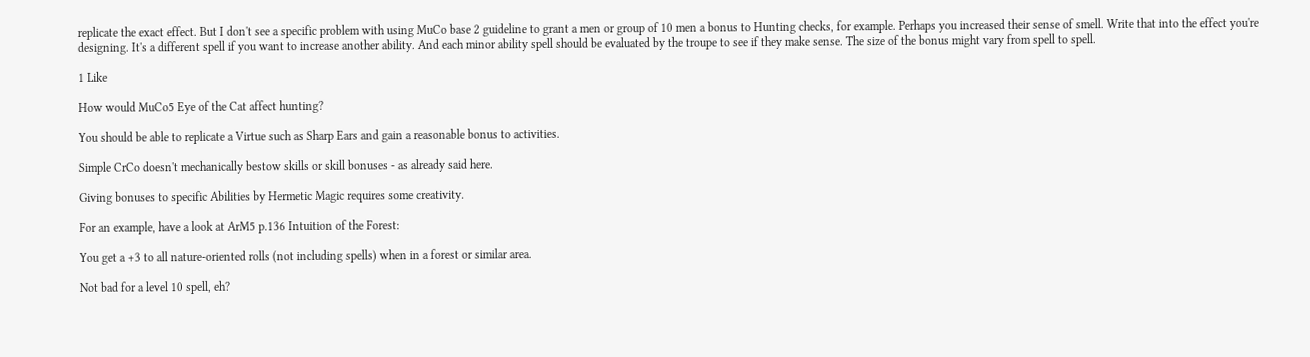replicate the exact effect. But I don't see a specific problem with using MuCo base 2 guideline to grant a men or group of 10 men a bonus to Hunting checks, for example. Perhaps you increased their sense of smell. Write that into the effect you're designing. It's a different spell if you want to increase another ability. And each minor ability spell should be evaluated by the troupe to see if they make sense. The size of the bonus might vary from spell to spell.

1 Like

How would MuCo5 Eye of the Cat affect hunting?

You should be able to replicate a Virtue such as Sharp Ears and gain a reasonable bonus to activities.

Simple CrCo doesn't mechanically bestow skills or skill bonuses - as already said here.

Giving bonuses to specific Abilities by Hermetic Magic requires some creativity.

For an example, have a look at ArM5 p.136 Intuition of the Forest:

You get a +3 to all nature-oriented rolls (not including spells) when in a forest or similar area.

Not bad for a level 10 spell, eh?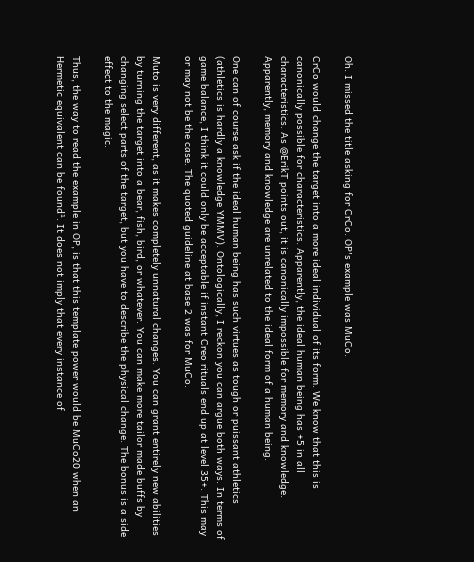Oh. I missed the title asking for CrCo. OP's example was MuCo.

CrCo would change the target into a more ideal individual of its form. We know that this is canonically possible for characteristics. Apparently, the ideal human being has +5 in all characteristics. As @ErikT points out, it is canonically impossible for memory and knowledge. Apparently, memory and knowledge are unrelated to the ideal form of a human being.

One can of course ask if the ideal human being has such virtues as tough or puissant athletics (athletics is hardly a knowledge YMMV). Ontologically, I reckon you can argue both ways. In terms of game balance, I think it could only be acceptable if instant Creo rituals end up at level 35+. This may or may not be the case. The quoted guideline at base 2 was for MuCo.

Muto is very different, as it makes completely unnatural changes. You can grant entirely new abilities by turning the target into a bear, fish, bird, or whatever. You can make more tailor made buffs by changing select parts of the target, but you have to describe the physical change. The bonus is a side effect to the magic.

Thus, the way to read the example in OP, is that this template power would be MuCo20 when an Hermetic equivalent can be found¹. It does not imply that every instance of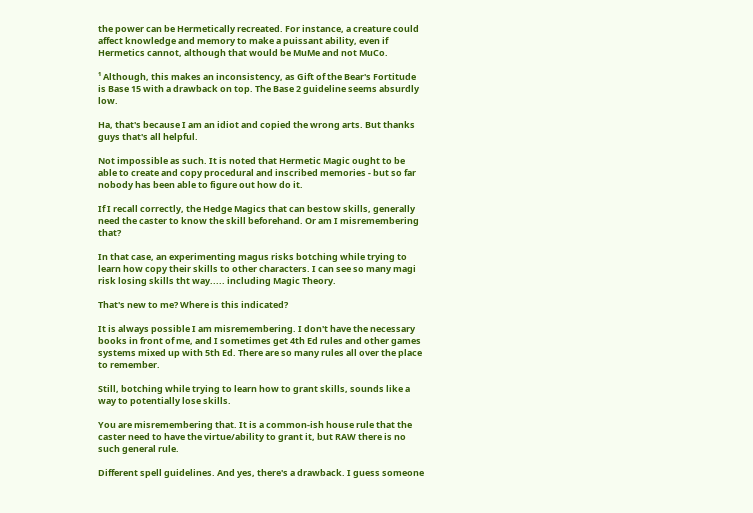the power can be Hermetically recreated. For instance, a creature could affect knowledge and memory to make a puissant ability, even if Hermetics cannot, although that would be MuMe and not MuCo.

¹ Although, this makes an inconsistency, as Gift of the Bear's Fortitude is Base 15 with a drawback on top. The Base 2 guideline seems absurdly low.

Ha, that's because I am an idiot and copied the wrong arts. But thanks guys that's all helpful.

Not impossible as such. It is noted that Hermetic Magic ought to be able to create and copy procedural and inscribed memories - but so far nobody has been able to figure out how do it.

If I recall correctly, the Hedge Magics that can bestow skills, generally need the caster to know the skill beforehand. Or am I misremembering that?

In that case, an experimenting magus risks botching while trying to learn how copy their skills to other characters. I can see so many magi risk losing skills tht way..... including Magic Theory.

That's new to me? Where is this indicated?

It is always possible I am misremembering. I don't have the necessary books in front of me, and I sometimes get 4th Ed rules and other games systems mixed up with 5th Ed. There are so many rules all over the place to remember.

Still, botching while trying to learn how to grant skills, sounds like a way to potentially lose skills.

You are misremembering that. It is a common-ish house rule that the caster need to have the virtue/ability to grant it, but RAW there is no such general rule.

Different spell guidelines. And yes, there's a drawback. I guess someone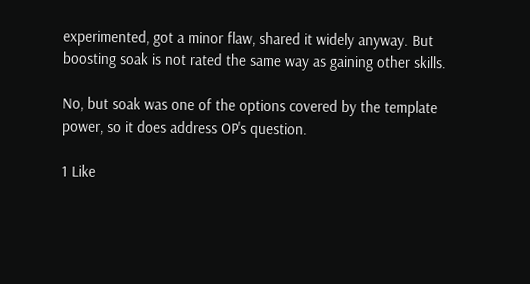experimented, got a minor flaw, shared it widely anyway. But boosting soak is not rated the same way as gaining other skills.

No, but soak was one of the options covered by the template power, so it does address OP's question.

1 Like